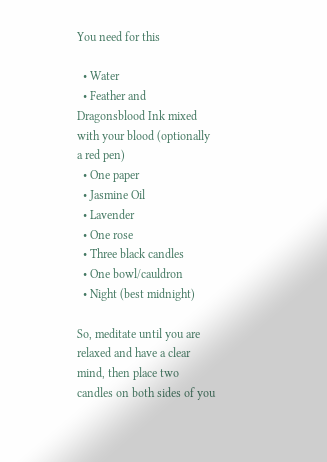You need for this

  • Water
  • Feather and Dragonsblood Ink mixed with your blood (optionally a red pen)
  • One paper
  • Jasmine Oil
  • Lavender
  • One rose
  • Three black candles
  • One bowl/cauldron
  • Night (best midnight)

So, meditate until you are relaxed and have a clear mind, then place two candles on both sides of you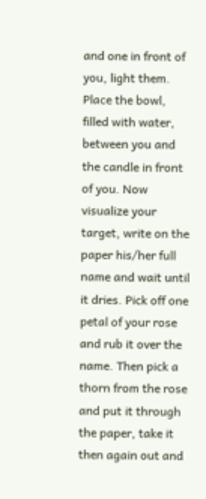and one in front of you, light them. Place the bowl, filled with water, between you and the candle in front of you. Now visualize your target, write on the paper his/her full name and wait until it dries. Pick off one petal of your rose and rub it over the name. Then pick a thorn from the rose and put it through the paper, take it then again out and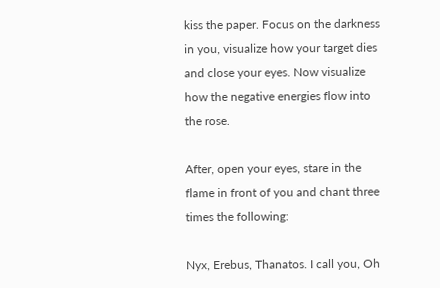kiss the paper. Focus on the darkness in you, visualize how your target dies and close your eyes. Now visualize how the negative energies flow into the rose.

After, open your eyes, stare in the flame in front of you and chant three times the following:

Nyx, Erebus, Thanatos. I call you, Oh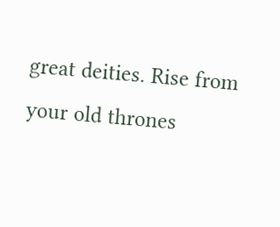great deities. Rise from your old thrones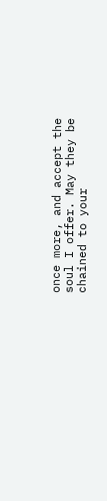once more, and accept the soul I offer. May they be chained to your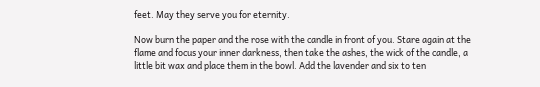feet. May they serve you for eternity.

Now burn the paper and the rose with the candle in front of you. Stare again at the flame and focus your inner darkness, then take the ashes, the wick of the candle, a little bit wax and place them in the bowl. Add the lavender and six to ten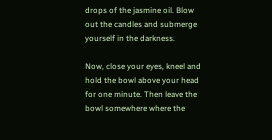drops of the jasmine oil. Blow out the candles and submerge yourself in the darkness.

Now, close your eyes, kneel and hold the bowl above your head for one minute. Then leave the bowl somewhere where the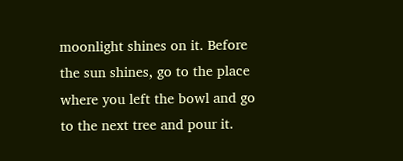moonlight shines on it. Before the sun shines, go to the place where you left the bowl and go to the next tree and pour it.